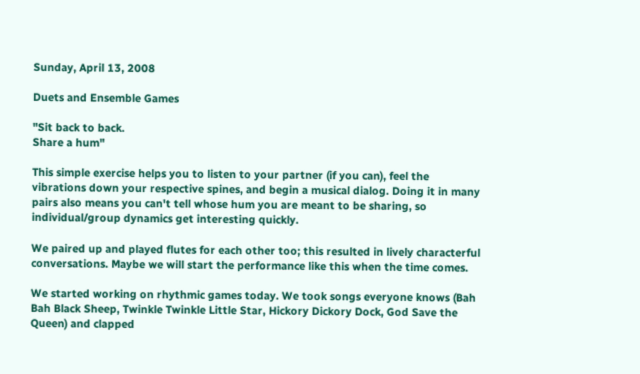Sunday, April 13, 2008

Duets and Ensemble Games

"Sit back to back.
Share a hum"

This simple exercise helps you to listen to your partner (if you can), feel the vibrations down your respective spines, and begin a musical dialog. Doing it in many pairs also means you can't tell whose hum you are meant to be sharing, so individual/group dynamics get interesting quickly.

We paired up and played flutes for each other too; this resulted in lively characterful conversations. Maybe we will start the performance like this when the time comes.

We started working on rhythmic games today. We took songs everyone knows (Bah Bah Black Sheep, Twinkle Twinkle Little Star, Hickory Dickory Dock, God Save the Queen) and clapped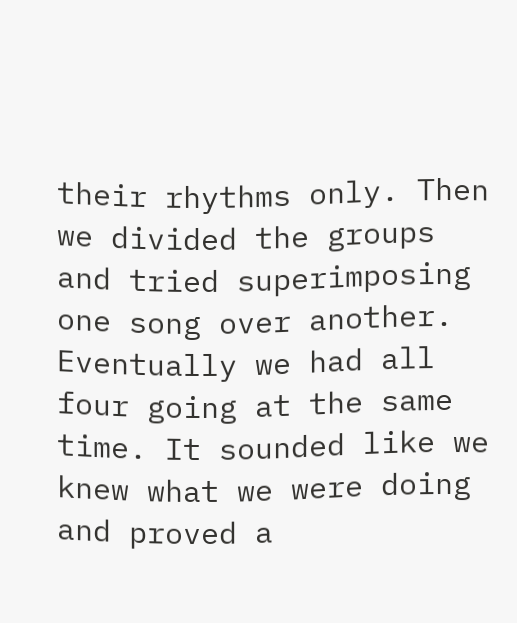their rhythms only. Then we divided the groups and tried superimposing one song over another. Eventually we had all four going at the same time. It sounded like we knew what we were doing and proved a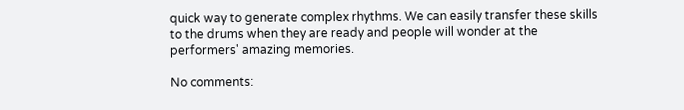quick way to generate complex rhythms. We can easily transfer these skills to the drums when they are ready and people will wonder at the performers' amazing memories.

No comments: